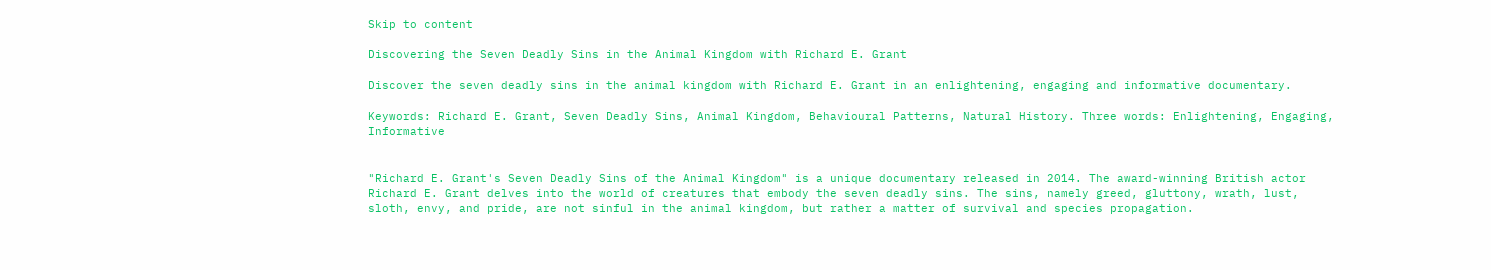Skip to content

Discovering the Seven Deadly Sins in the Animal Kingdom with Richard E. Grant

Discover the seven deadly sins in the animal kingdom with Richard E. Grant in an enlightening, engaging and informative documentary.

Keywords: Richard E. Grant, Seven Deadly Sins, Animal Kingdom, Behavioural Patterns, Natural History. Three words: Enlightening, Engaging, Informative


"Richard E. Grant's Seven Deadly Sins of the Animal Kingdom" is a unique documentary released in 2014. The award-winning British actor Richard E. Grant delves into the world of creatures that embody the seven deadly sins. The sins, namely greed, gluttony, wrath, lust, sloth, envy, and pride, are not sinful in the animal kingdom, but rather a matter of survival and species propagation.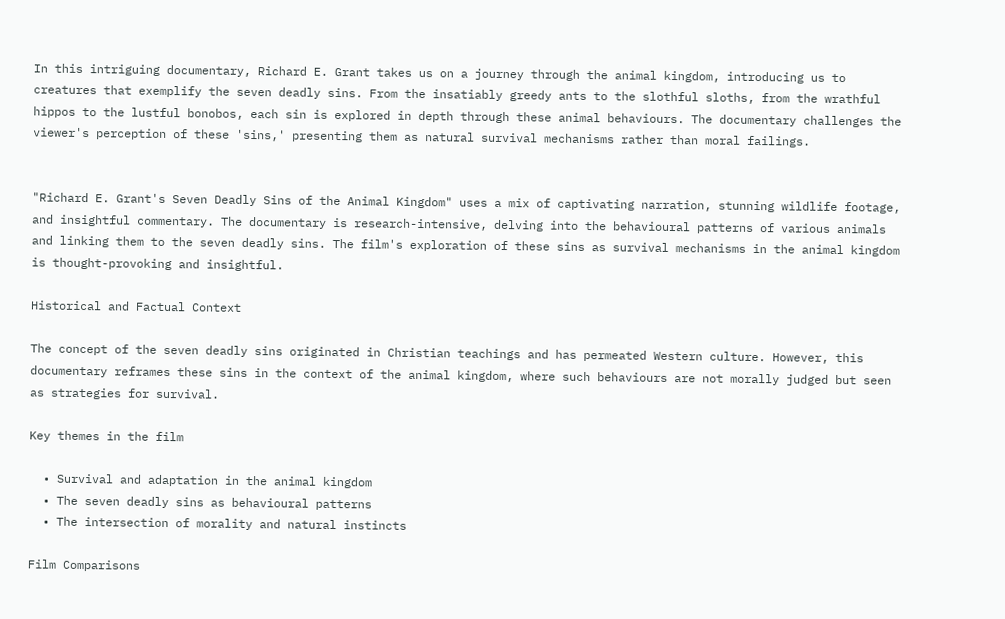In this intriguing documentary, Richard E. Grant takes us on a journey through the animal kingdom, introducing us to creatures that exemplify the seven deadly sins. From the insatiably greedy ants to the slothful sloths, from the wrathful hippos to the lustful bonobos, each sin is explored in depth through these animal behaviours. The documentary challenges the viewer's perception of these 'sins,' presenting them as natural survival mechanisms rather than moral failings.


"Richard E. Grant's Seven Deadly Sins of the Animal Kingdom" uses a mix of captivating narration, stunning wildlife footage, and insightful commentary. The documentary is research-intensive, delving into the behavioural patterns of various animals and linking them to the seven deadly sins. The film's exploration of these sins as survival mechanisms in the animal kingdom is thought-provoking and insightful.

Historical and Factual Context

The concept of the seven deadly sins originated in Christian teachings and has permeated Western culture. However, this documentary reframes these sins in the context of the animal kingdom, where such behaviours are not morally judged but seen as strategies for survival.

Key themes in the film

  • Survival and adaptation in the animal kingdom
  • The seven deadly sins as behavioural patterns
  • The intersection of morality and natural instincts

Film Comparisons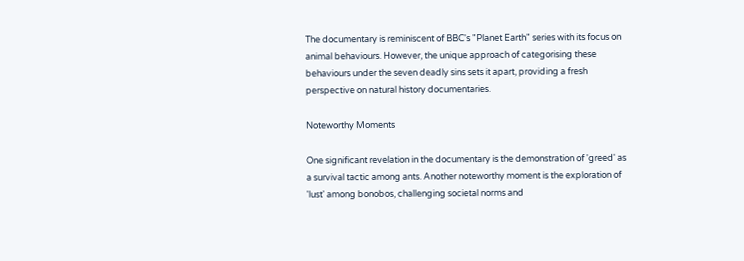The documentary is reminiscent of BBC's "Planet Earth" series with its focus on animal behaviours. However, the unique approach of categorising these behaviours under the seven deadly sins sets it apart, providing a fresh perspective on natural history documentaries.

Noteworthy Moments

One significant revelation in the documentary is the demonstration of 'greed' as a survival tactic among ants. Another noteworthy moment is the exploration of 'lust' among bonobos, challenging societal norms and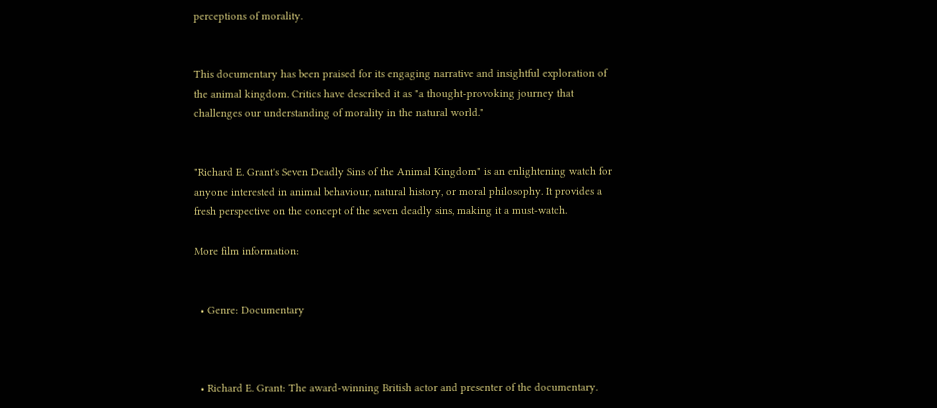perceptions of morality.


This documentary has been praised for its engaging narrative and insightful exploration of the animal kingdom. Critics have described it as "a thought-provoking journey that challenges our understanding of morality in the natural world."


"Richard E. Grant's Seven Deadly Sins of the Animal Kingdom" is an enlightening watch for anyone interested in animal behaviour, natural history, or moral philosophy. It provides a fresh perspective on the concept of the seven deadly sins, making it a must-watch.

More film information:


  • Genre: Documentary



  • Richard E. Grant: The award-winning British actor and presenter of the documentary.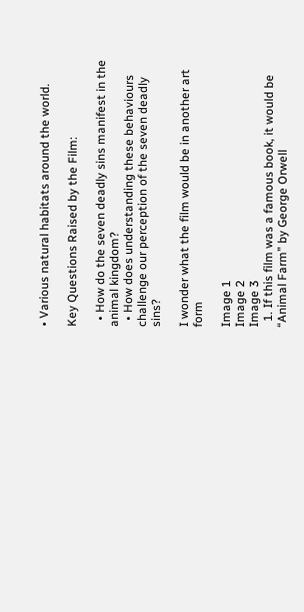• Various natural habitats around the world.

Key Questions Raised by the Film:

  • How do the seven deadly sins manifest in the animal kingdom?
  • How does understanding these behaviours challenge our perception of the seven deadly sins?

I wonder what the film would be in another art form

Image 1
Image 2
Image 3
  1. If this film was a famous book, it would be “Animal Farm” by George Orwell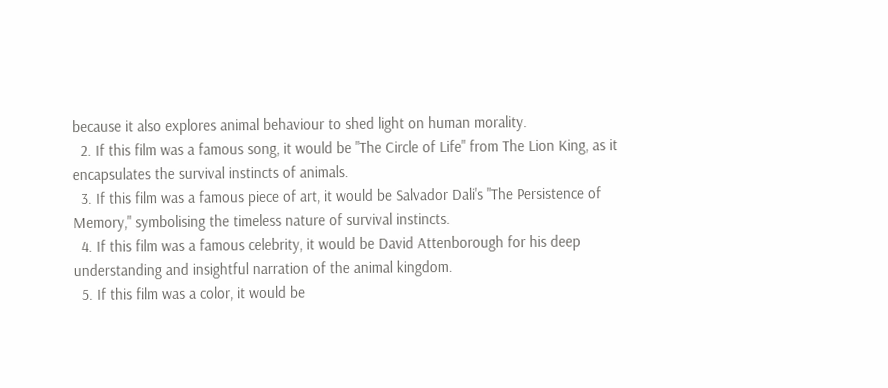because it also explores animal behaviour to shed light on human morality.
  2. If this film was a famous song, it would be "The Circle of Life" from The Lion King, as it encapsulates the survival instincts of animals.
  3. If this film was a famous piece of art, it would be Salvador Dali's "The Persistence of Memory," symbolising the timeless nature of survival instincts.
  4. If this film was a famous celebrity, it would be David Attenborough for his deep understanding and insightful narration of the animal kingdom.
  5. If this film was a color, it would be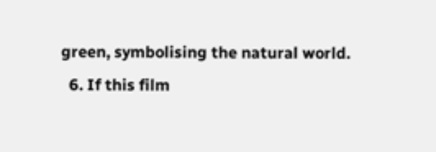green, symbolising the natural world.
  6. If this film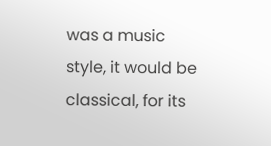was a music style, it would be classical, for its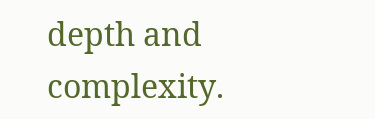depth and complexity.